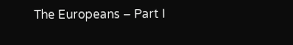The Europeans – Part I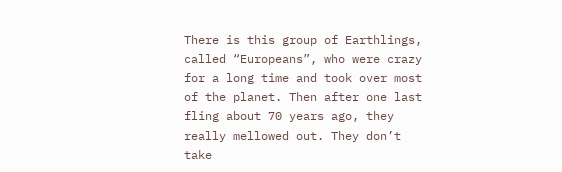There is this group of Earthlings, called “Europeans”, who were crazy for a long time and took over most of the planet. Then after one last fling about 70 years ago, they really mellowed out. They don’t take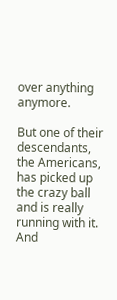over anything anymore.

But one of their descendants, the Americans, has picked up the crazy ball and is really running with it. And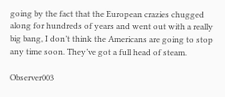going by the fact that the European crazies chugged along for hundreds of years and went out with a really big bang, I don’t think the Americans are going to stop any time soon. They’ve got a full head of steam.

Observer003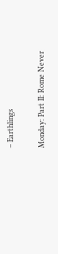– Earthlings

Monday: Part II: Rome Never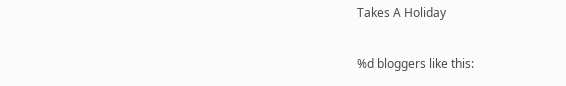Takes A Holiday

%d bloggers like this: